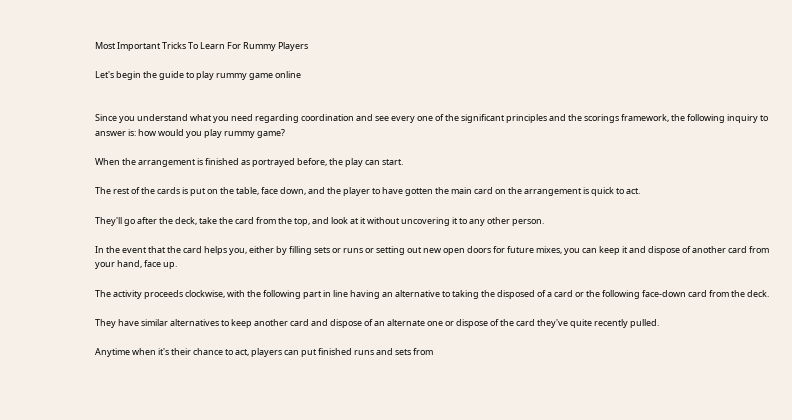Most Important Tricks To Learn For Rummy Players

Let's begin the guide to play rummy game online


Since you understand what you need regarding coordination and see every one of the significant principles and the scorings framework, the following inquiry to answer is: how would you play rummy game?

When the arrangement is finished as portrayed before, the play can start.

The rest of the cards is put on the table, face down, and the player to have gotten the main card on the arrangement is quick to act.

They'll go after the deck, take the card from the top, and look at it without uncovering it to any other person.

In the event that the card helps you, either by filling sets or runs or setting out new open doors for future mixes, you can keep it and dispose of another card from your hand, face up.

The activity proceeds clockwise, with the following part in line having an alternative to taking the disposed of a card or the following face-down card from the deck.

They have similar alternatives to keep another card and dispose of an alternate one or dispose of the card they've quite recently pulled.

Anytime when it's their chance to act, players can put finished runs and sets from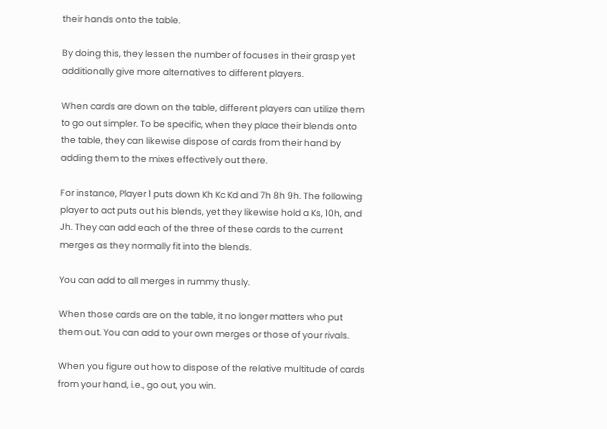their hands onto the table.

By doing this, they lessen the number of focuses in their grasp yet additionally give more alternatives to different players.

When cards are down on the table, different players can utilize them to go out simpler. To be specific, when they place their blends onto the table, they can likewise dispose of cards from their hand by adding them to the mixes effectively out there.

For instance, Player 1 puts down Kh Kc Kd and 7h 8h 9h. The following player to act puts out his blends, yet they likewise hold a Ks, 10h, and Jh. They can add each of the three of these cards to the current merges as they normally fit into the blends.

You can add to all merges in rummy thusly.

When those cards are on the table, it no longer matters who put them out. You can add to your own merges or those of your rivals.

When you figure out how to dispose of the relative multitude of cards from your hand, i.e., go out, you win.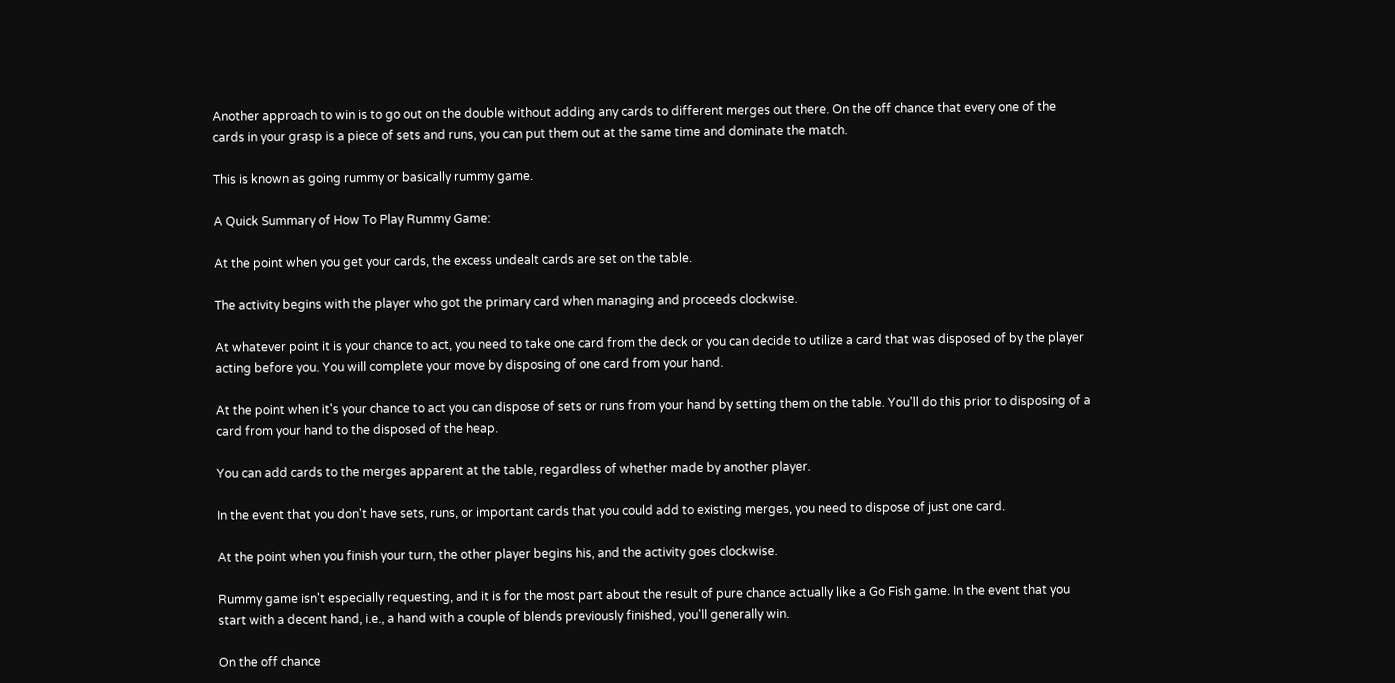Another approach to win is to go out on the double without adding any cards to different merges out there. On the off chance that every one of the cards in your grasp is a piece of sets and runs, you can put them out at the same time and dominate the match.

This is known as going rummy or basically rummy game.

A Quick Summary of How To Play Rummy Game:

At the point when you get your cards, the excess undealt cards are set on the table.

The activity begins with the player who got the primary card when managing and proceeds clockwise.

At whatever point it is your chance to act, you need to take one card from the deck or you can decide to utilize a card that was disposed of by the player acting before you. You will complete your move by disposing of one card from your hand.

At the point when it's your chance to act you can dispose of sets or runs from your hand by setting them on the table. You'll do this prior to disposing of a card from your hand to the disposed of the heap.

You can add cards to the merges apparent at the table, regardless of whether made by another player.

In the event that you don't have sets, runs, or important cards that you could add to existing merges, you need to dispose of just one card.

At the point when you finish your turn, the other player begins his, and the activity goes clockwise.

Rummy game isn't especially requesting, and it is for the most part about the result of pure chance actually like a Go Fish game. In the event that you start with a decent hand, i.e., a hand with a couple of blends previously finished, you'll generally win.

On the off chance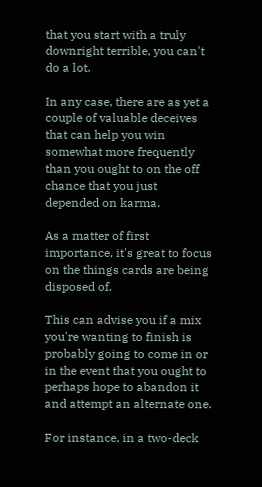that you start with a truly downright terrible, you can't do a lot.

In any case, there are as yet a couple of valuable deceives that can help you win somewhat more frequently than you ought to on the off chance that you just depended on karma.

As a matter of first importance, it's great to focus on the things cards are being disposed of.

This can advise you if a mix you're wanting to finish is probably going to come in or in the event that you ought to perhaps hope to abandon it and attempt an alternate one.

For instance, in a two-deck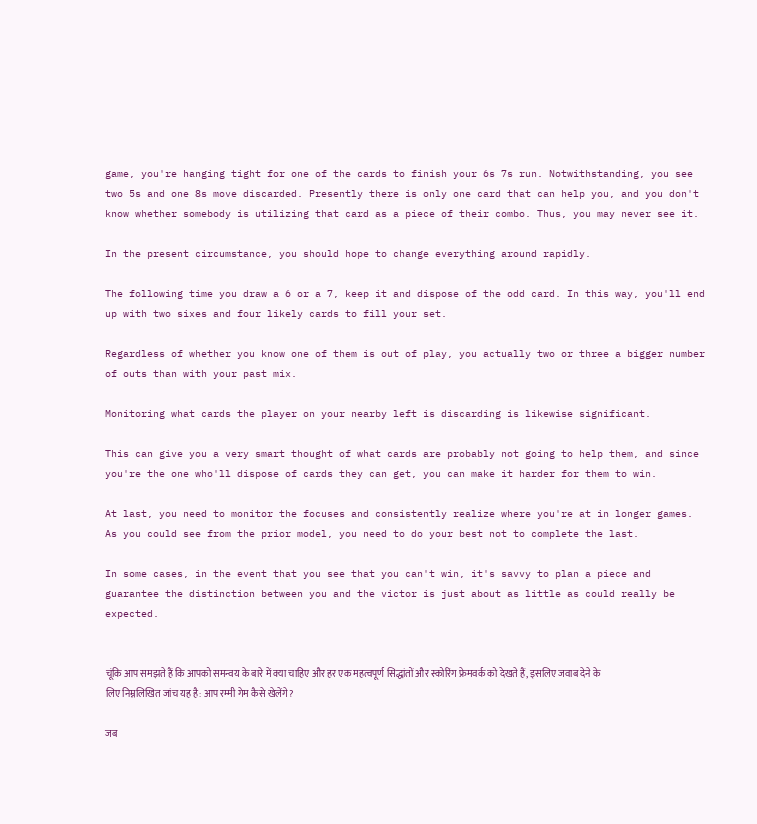game, you're hanging tight for one of the cards to finish your 6s 7s run. Notwithstanding, you see two 5s and one 8s move discarded. Presently there is only one card that can help you, and you don't know whether somebody is utilizing that card as a piece of their combo. Thus, you may never see it.

In the present circumstance, you should hope to change everything around rapidly.

The following time you draw a 6 or a 7, keep it and dispose of the odd card. In this way, you'll end up with two sixes and four likely cards to fill your set.

Regardless of whether you know one of them is out of play, you actually two or three a bigger number of outs than with your past mix.

Monitoring what cards the player on your nearby left is discarding is likewise significant.

This can give you a very smart thought of what cards are probably not going to help them, and since you're the one who'll dispose of cards they can get, you can make it harder for them to win.

At last, you need to monitor the focuses and consistently realize where you're at in longer games. As you could see from the prior model, you need to do your best not to complete the last.

In some cases, in the event that you see that you can't win, it's savvy to plan a piece and guarantee the distinction between you and the victor is just about as little as could really be expected.


चूंकि आप समझते हैं कि आपको समन्वय के बारे में क्या चाहिए और हर एक महत्वपूर्ण सिद्धांतों और स्कोरिंग फ्रेमवर्क को देखते हैं, इसलिए जवाब देने के लिए निम्नलिखित जांच यह है: आप रम्मी गेम कैसे खेलेंगे?

जब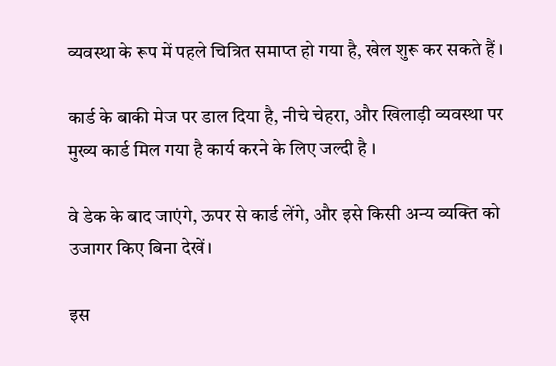व्यवस्था के रूप में पहले चित्रित समाप्त हो गया है, खेल शुरू कर सकते हैं ।

कार्ड के बाकी मेज पर डाल दिया है, नीचे चेहरा, और खिलाड़ी व्यवस्था पर मुख्य कार्ड मिल गया है कार्य करने के लिए जल्दी है ।

वे डेक के बाद जाएंगे, ऊपर से कार्ड लेंगे, और इसे किसी अन्य व्यक्ति को उजागर किए बिना देखें।

इस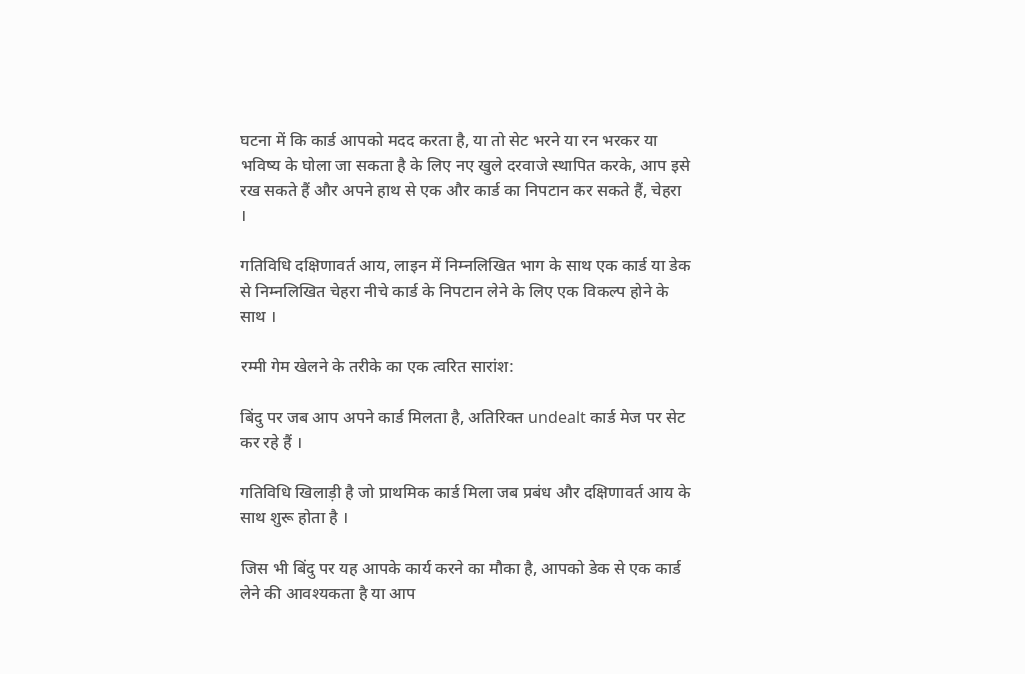घटना में कि कार्ड आपको मदद करता है, या तो सेट भरने या रन भरकर या भविष्य के घोला जा सकता है के लिए नए खुले दरवाजे स्थापित करके, आप इसे रख सकते हैं और अपने हाथ से एक और कार्ड का निपटान कर सकते हैं, चेहरा ।

गतिविधि दक्षिणावर्त आय, लाइन में निम्नलिखित भाग के साथ एक कार्ड या डेक से निम्नलिखित चेहरा नीचे कार्ड के निपटान लेने के लिए एक विकल्प होने के साथ ।

रम्मी गेम खेलने के तरीके का एक त्वरित सारांश:

बिंदु पर जब आप अपने कार्ड मिलता है, अतिरिक्त undealt कार्ड मेज पर सेट कर रहे हैं ।

गतिविधि खिलाड़ी है जो प्राथमिक कार्ड मिला जब प्रबंध और दक्षिणावर्त आय के साथ शुरू होता है ।

जिस भी बिंदु पर यह आपके कार्य करने का मौका है, आपको डेक से एक कार्ड लेने की आवश्यकता है या आप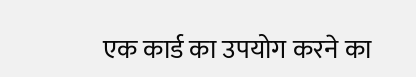एक कार्ड का उपयोग करने का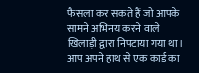फैसला कर सकते हैं जो आपके सामने अभिनय करने वाले खिलाड़ी द्वारा निपटाया गया था। आप अपने हाथ से एक कार्ड का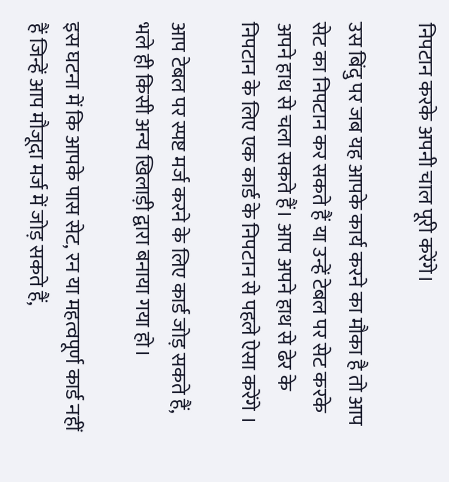निपटान करके अपनी चाल पूरी करेंगे।

उस बिंदु पर जब यह आपके कार्य करने का मौका है तो आप सेट का निपटान कर सकते हैं या उन्हें टेबल पर सेट करके अपने हाथ से चला सकते हैं। आप अपने हाथ से ढेर के निपटान के लिए एक कार्ड के निपटान से पहले ऐसा करेंगे ।

आप टेबल पर स्पष्ट मर्ज करने के लिए कार्ड जोड़ सकते हैं, भले ही किसी अन्य खिलाड़ी द्वारा बनाया गया हो।

इस घटना में कि आपके पास सेट, रन या महत्वपूर्ण कार्ड नहीं हैं जिन्हें आप मौजूदा मर्ज में जोड़ सकते हैं,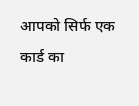आपको सिर्फ एक कार्ड का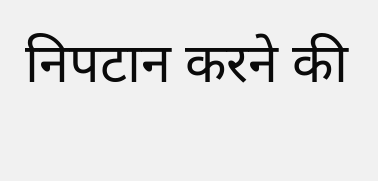निपटान करने की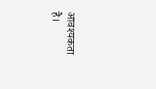आवश्यकता है।